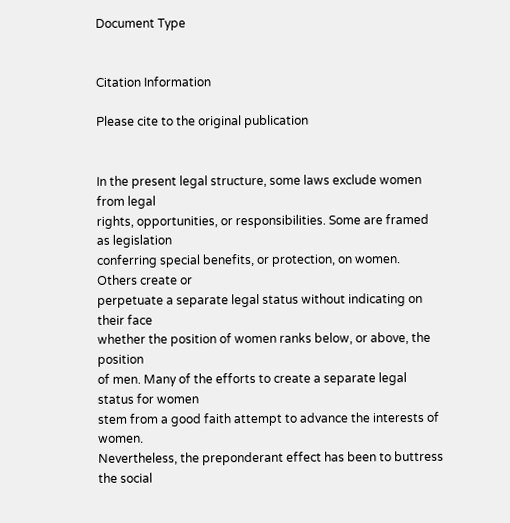Document Type


Citation Information

Please cite to the original publication


In the present legal structure, some laws exclude women from legal
rights, opportunities, or responsibilities. Some are framed as legislation
conferring special benefits, or protection, on women. Others create or
perpetuate a separate legal status without indicating on their face
whether the position of women ranks below, or above, the position
of men. Many of the efforts to create a separate legal status for women
stem from a good faith attempt to advance the interests of women.
Nevertheless, the preponderant effect has been to buttress the social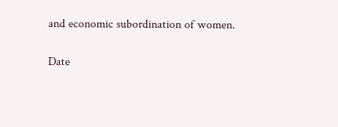and economic subordination of women.

Date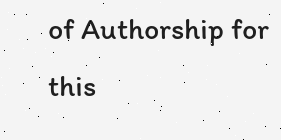of Authorship for this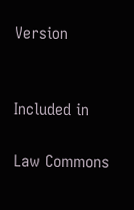Version


Included in

Law Commons